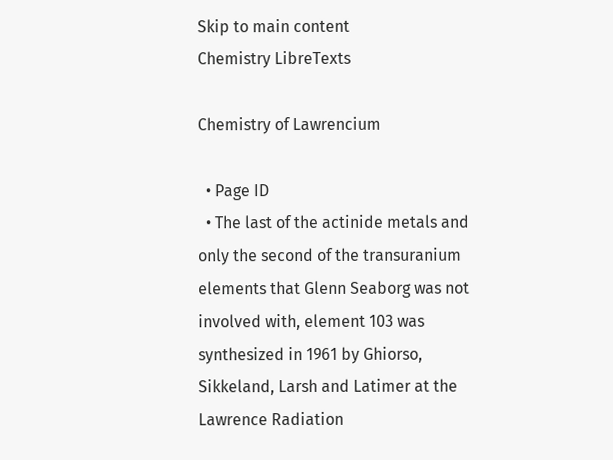Skip to main content
Chemistry LibreTexts

Chemistry of Lawrencium

  • Page ID
  • The last of the actinide metals and only the second of the transuranium elements that Glenn Seaborg was not involved with, element 103 was synthesized in 1961 by Ghiorso, Sikkeland, Larsh and Latimer at the Lawrence Radiation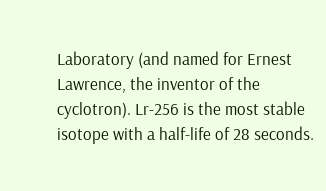Laboratory (and named for Ernest Lawrence, the inventor of the cyclotron). Lr-256 is the most stable isotope with a half-life of 28 seconds.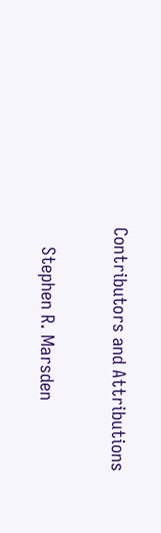Contributors and Attributions

    Stephen R. Marsden